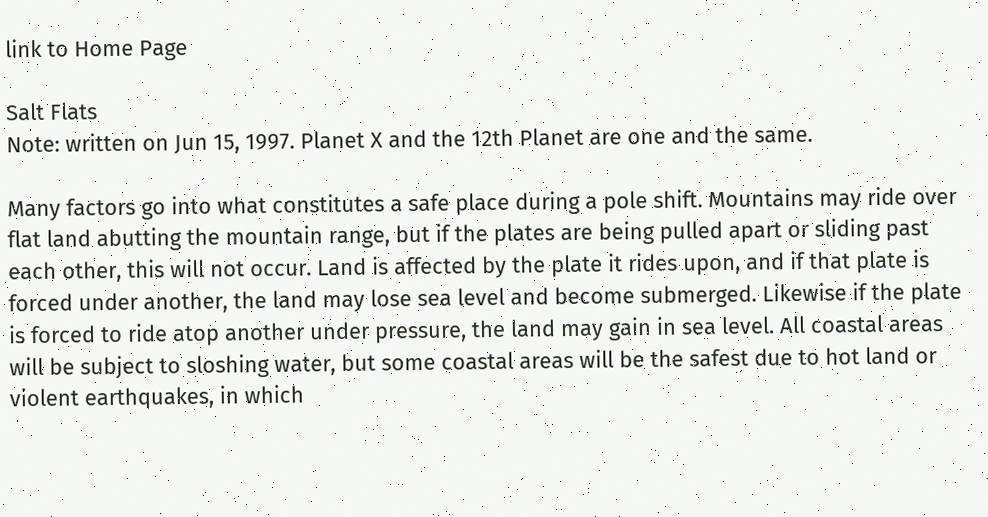link to Home Page

Salt Flats
Note: written on Jun 15, 1997. Planet X and the 12th Planet are one and the same.

Many factors go into what constitutes a safe place during a pole shift. Mountains may ride over flat land abutting the mountain range, but if the plates are being pulled apart or sliding past each other, this will not occur. Land is affected by the plate it rides upon, and if that plate is forced under another, the land may lose sea level and become submerged. Likewise if the plate is forced to ride atop another under pressure, the land may gain in sea level. All coastal areas will be subject to sloshing water, but some coastal areas will be the safest due to hot land or violent earthquakes, in which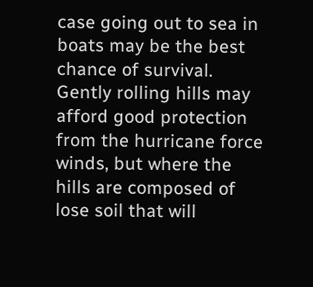case going out to sea in boats may be the best chance of survival. Gently rolling hills may afford good protection from the hurricane force winds, but where the hills are composed of lose soil that will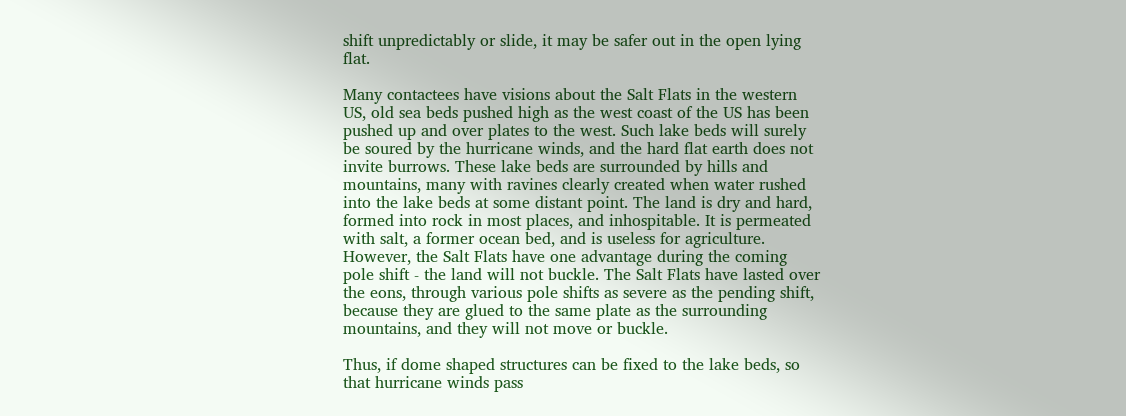shift unpredictably or slide, it may be safer out in the open lying flat.

Many contactees have visions about the Salt Flats in the western US, old sea beds pushed high as the west coast of the US has been pushed up and over plates to the west. Such lake beds will surely be soured by the hurricane winds, and the hard flat earth does not invite burrows. These lake beds are surrounded by hills and mountains, many with ravines clearly created when water rushed into the lake beds at some distant point. The land is dry and hard, formed into rock in most places, and inhospitable. It is permeated with salt, a former ocean bed, and is useless for agriculture. However, the Salt Flats have one advantage during the coming pole shift - the land will not buckle. The Salt Flats have lasted over the eons, through various pole shifts as severe as the pending shift, because they are glued to the same plate as the surrounding mountains, and they will not move or buckle.

Thus, if dome shaped structures can be fixed to the lake beds, so that hurricane winds pass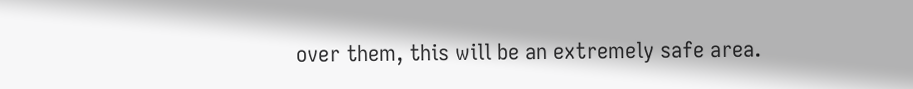over them, this will be an extremely safe area.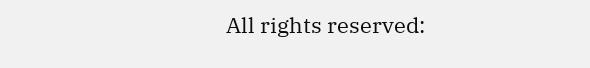All rights reserved: